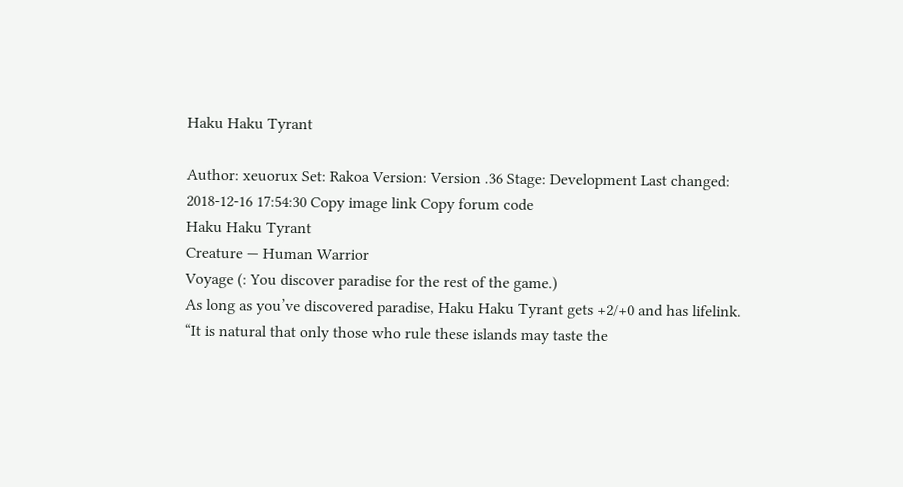Haku Haku Tyrant

Author: xeuorux Set: Rakoa Version: Version .36 Stage: Development Last changed: 2018-12-16 17:54:30 Copy image link Copy forum code
Haku Haku Tyrant
Creature — Human Warrior
Voyage (: You discover paradise for the rest of the game.)
As long as you’ve discovered paradise, Haku Haku Tyrant gets +2/+0 and has lifelink.
“It is natural that only those who rule these islands may taste the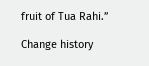fruit of Tua Rahi.”

Change history